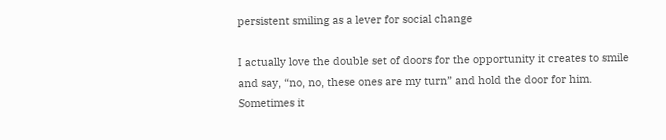persistent smiling as a lever for social change

I actually love the double set of doors for the opportunity it creates to smile and say, “no, no, these ones are my turn” and hold the door for him. Sometimes it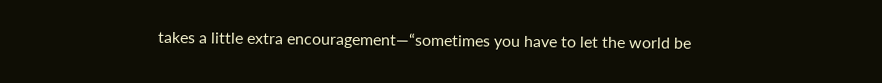takes a little extra encouragement—“sometimes you have to let the world be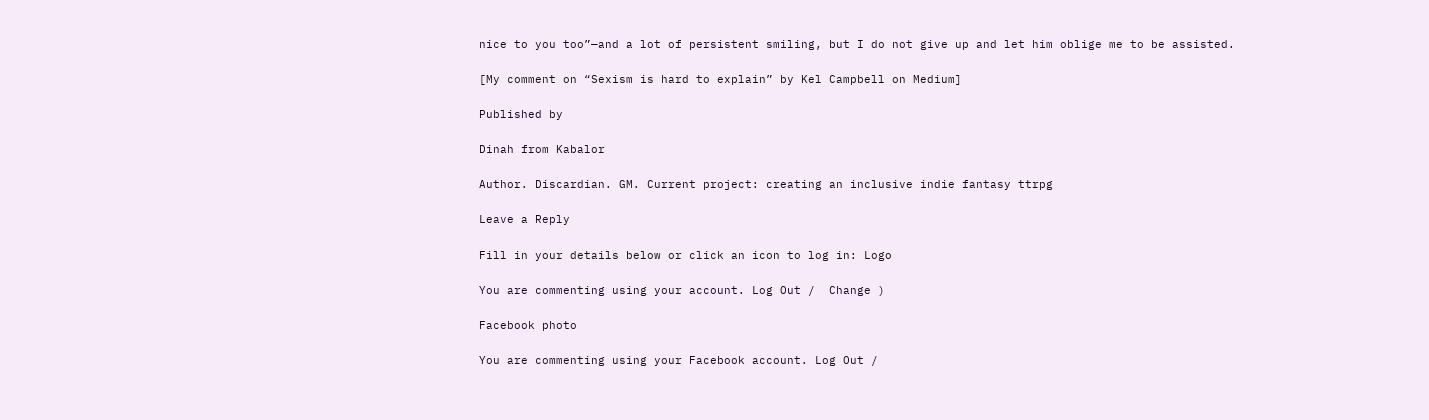nice to you too”—and a lot of persistent smiling, but I do not give up and let him oblige me to be assisted.

[My comment on “Sexism is hard to explain” by Kel Campbell on Medium]

Published by

Dinah from Kabalor

Author. Discardian. GM. Current project: creating an inclusive indie fantasy ttrpg

Leave a Reply

Fill in your details below or click an icon to log in: Logo

You are commenting using your account. Log Out /  Change )

Facebook photo

You are commenting using your Facebook account. Log Out /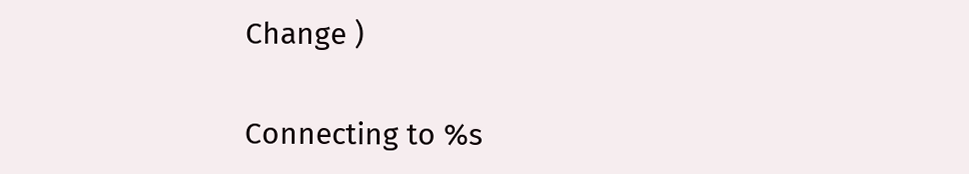Change )

Connecting to %s